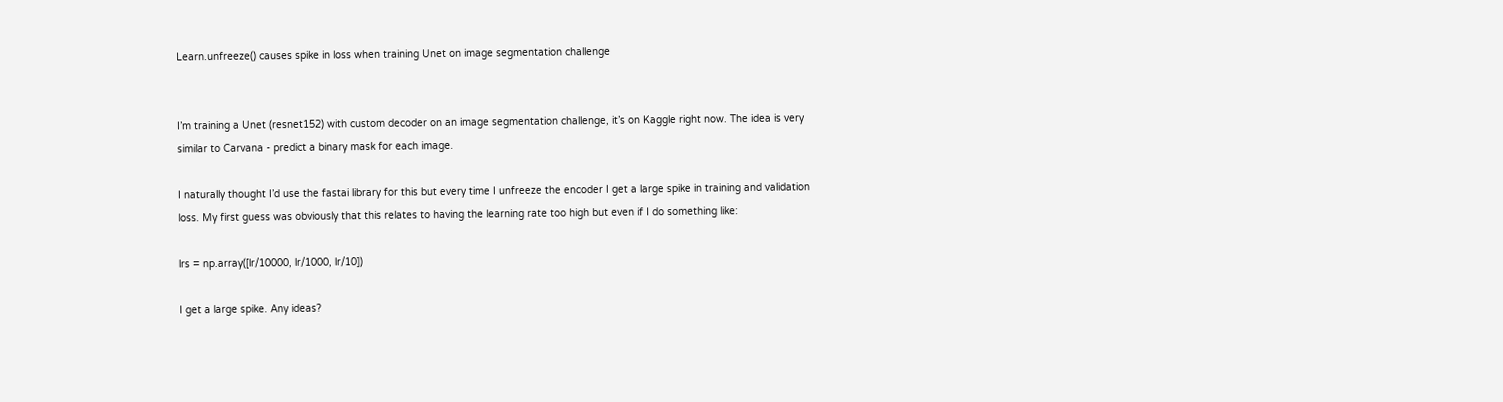Learn.unfreeze() causes spike in loss when training Unet on image segmentation challenge


I’m training a Unet (resnet152) with custom decoder on an image segmentation challenge, it’s on Kaggle right now. The idea is very similar to Carvana - predict a binary mask for each image.

I naturally thought I’d use the fastai library for this but every time I unfreeze the encoder I get a large spike in training and validation loss. My first guess was obviously that this relates to having the learning rate too high but even if I do something like:

lrs = np.array([lr/10000, lr/1000, lr/10])

I get a large spike. Any ideas?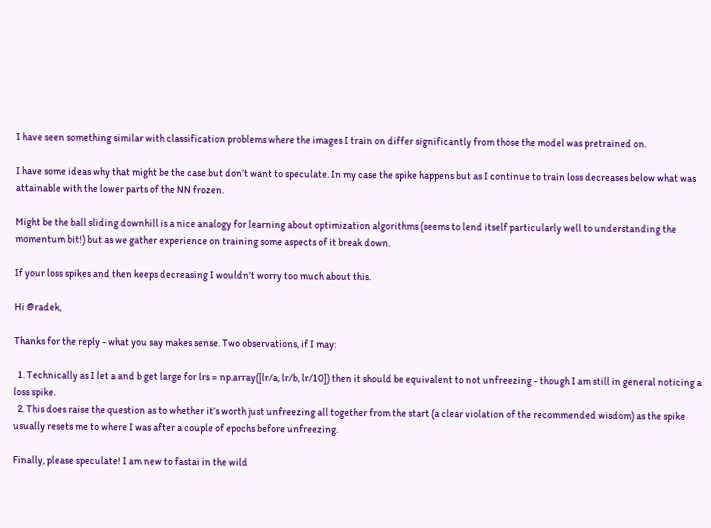I have seen something similar with classification problems where the images I train on differ significantly from those the model was pretrained on.

I have some ideas why that might be the case but don’t want to speculate. In my case the spike happens but as I continue to train loss decreases below what was attainable with the lower parts of the NN frozen.

Might be the ball sliding downhill is a nice analogy for learning about optimization algorithms (seems to lend itself particularly well to understanding the momentum bit!) but as we gather experience on training some aspects of it break down.

If your loss spikes and then keeps decreasing I wouldn’t worry too much about this.

Hi @radek,

Thanks for the reply - what you say makes sense. Two observations, if I may:

  1. Technically as I let a and b get large for lrs = np.array([lr/a, lr/b, lr/10]) then it should be equivalent to not unfreezing - though I am still in general noticing a loss spike.
  2. This does raise the question as to whether it’s worth just unfreezing all together from the start (a clear violation of the recommended wisdom) as the spike usually resets me to where I was after a couple of epochs before unfreezing.

Finally, please speculate! I am new to fastai in the wild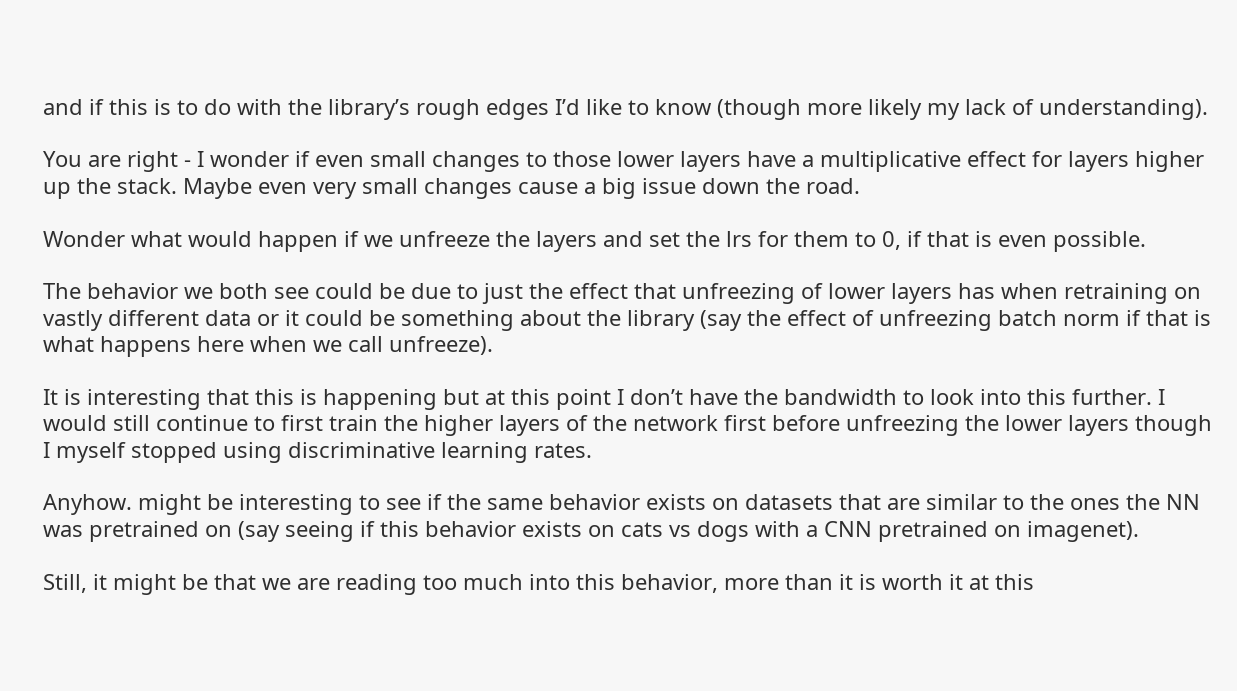and if this is to do with the library’s rough edges I’d like to know (though more likely my lack of understanding).

You are right - I wonder if even small changes to those lower layers have a multiplicative effect for layers higher up the stack. Maybe even very small changes cause a big issue down the road.

Wonder what would happen if we unfreeze the layers and set the lrs for them to 0, if that is even possible.

The behavior we both see could be due to just the effect that unfreezing of lower layers has when retraining on vastly different data or it could be something about the library (say the effect of unfreezing batch norm if that is what happens here when we call unfreeze).

It is interesting that this is happening but at this point I don’t have the bandwidth to look into this further. I would still continue to first train the higher layers of the network first before unfreezing the lower layers though I myself stopped using discriminative learning rates.

Anyhow. might be interesting to see if the same behavior exists on datasets that are similar to the ones the NN was pretrained on (say seeing if this behavior exists on cats vs dogs with a CNN pretrained on imagenet).

Still, it might be that we are reading too much into this behavior, more than it is worth it at this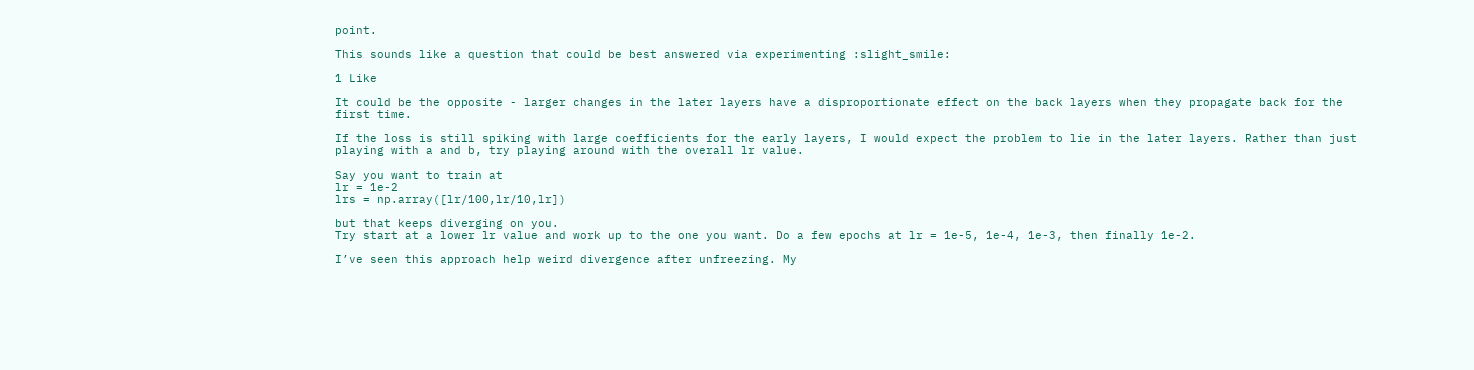point.

This sounds like a question that could be best answered via experimenting :slight_smile:

1 Like

It could be the opposite - larger changes in the later layers have a disproportionate effect on the back layers when they propagate back for the first time.

If the loss is still spiking with large coefficients for the early layers, I would expect the problem to lie in the later layers. Rather than just playing with a and b, try playing around with the overall lr value.

Say you want to train at
lr = 1e-2
lrs = np.array([lr/100,lr/10,lr])

but that keeps diverging on you.
Try start at a lower lr value and work up to the one you want. Do a few epochs at lr = 1e-5, 1e-4, 1e-3, then finally 1e-2.

I’ve seen this approach help weird divergence after unfreezing. My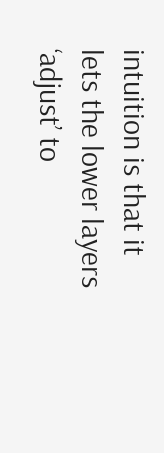intuition is that it lets the lower layers ‘adjust’ to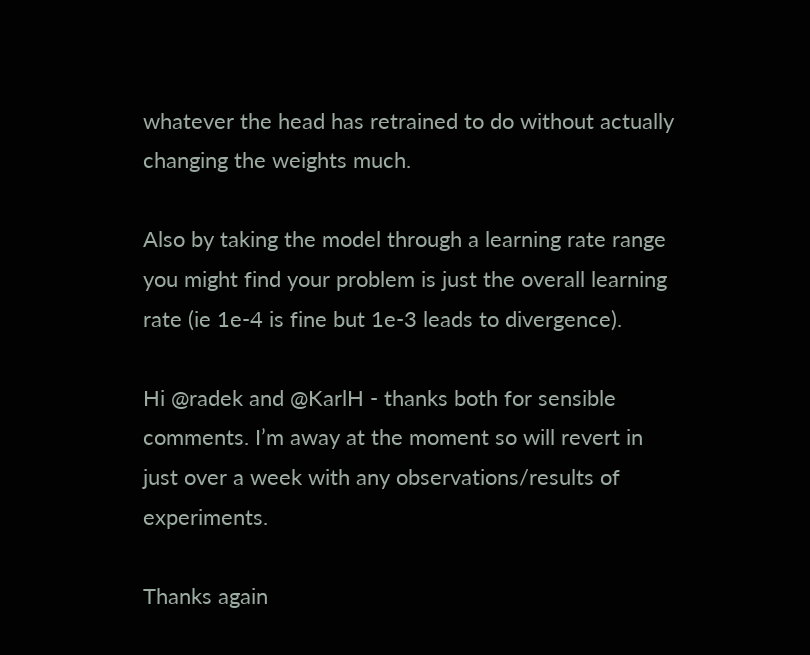whatever the head has retrained to do without actually changing the weights much.

Also by taking the model through a learning rate range you might find your problem is just the overall learning rate (ie 1e-4 is fine but 1e-3 leads to divergence).

Hi @radek and @KarlH - thanks both for sensible comments. I’m away at the moment so will revert in just over a week with any observations/results of experiments.

Thanks again